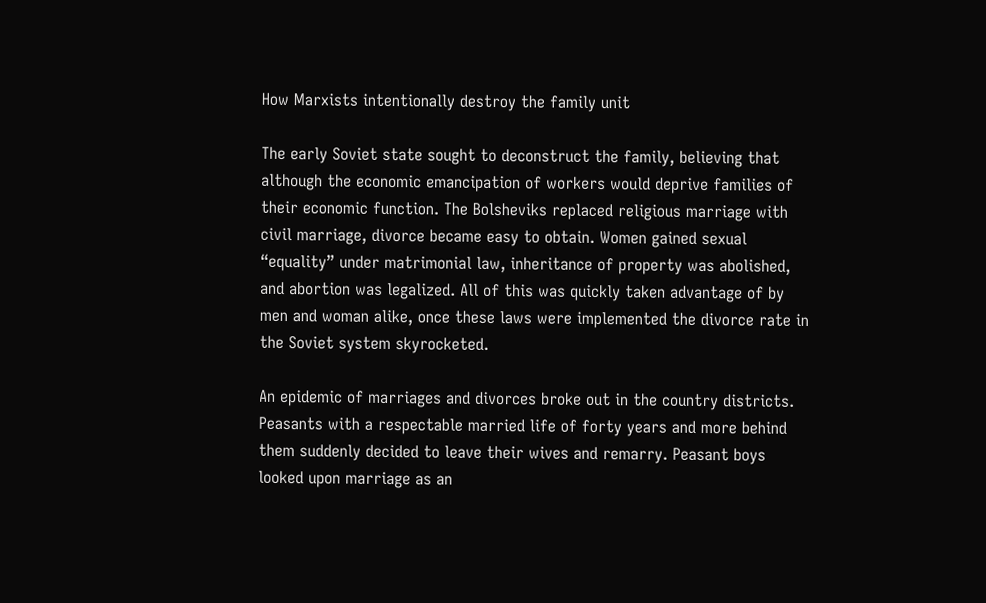How Marxists intentionally destroy the family unit

The early Soviet state sought to deconstruct the family, believing that although the economic emancipation of workers would deprive families of their economic function. The Bolsheviks replaced religious marriage with civil marriage, divorce became easy to obtain. Women gained sexual “equality” under matrimonial law, inheritance of property was abolished, and abortion was legalized. All of this was quickly taken advantage of by men and woman alike, once these laws were implemented the divorce rate in the Soviet system skyrocketed.

An epidemic of marriages and divorces broke out in the country districts. Peasants with a respectable married life of forty years and more behind them suddenly decided to leave their wives and remarry. Peasant boys looked upon marriage as an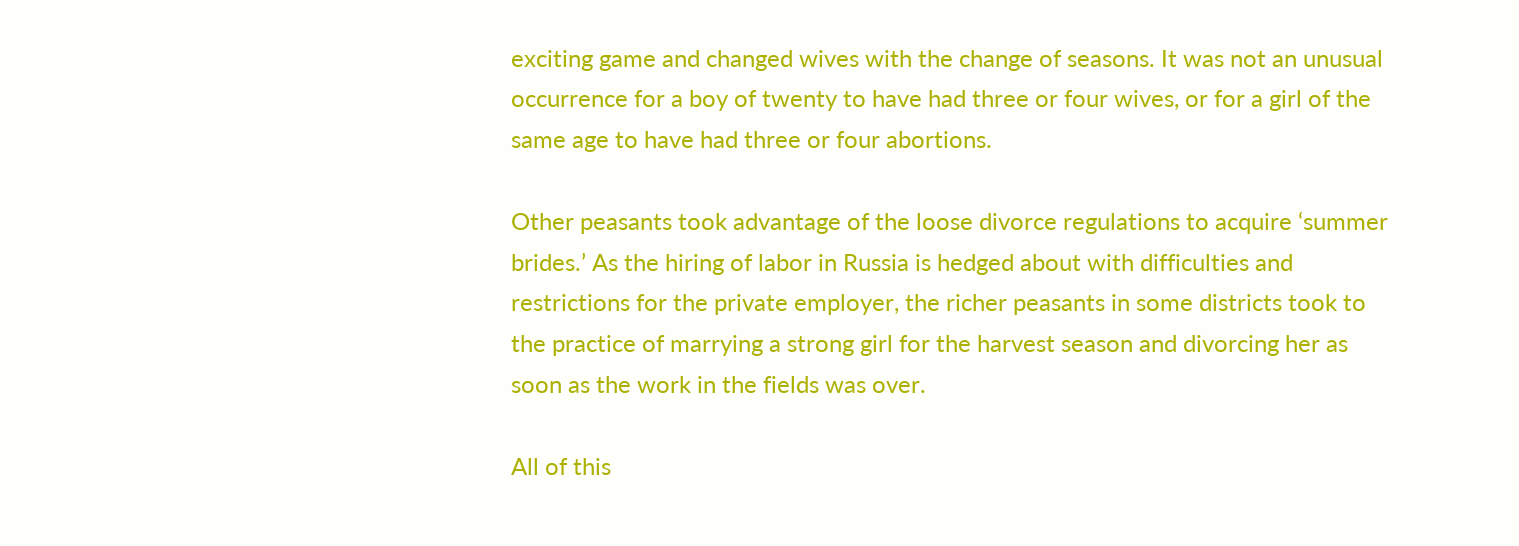exciting game and changed wives with the change of seasons. It was not an unusual occurrence for a boy of twenty to have had three or four wives, or for a girl of the same age to have had three or four abortions.

Other peasants took advantage of the loose divorce regulations to acquire ‘summer brides.’ As the hiring of labor in Russia is hedged about with difficulties and restrictions for the private employer, the richer peasants in some districts took to the practice of marrying a strong girl for the harvest season and divorcing her as soon as the work in the fields was over.

All of this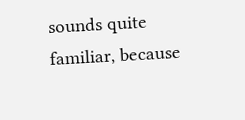sounds quite familiar, because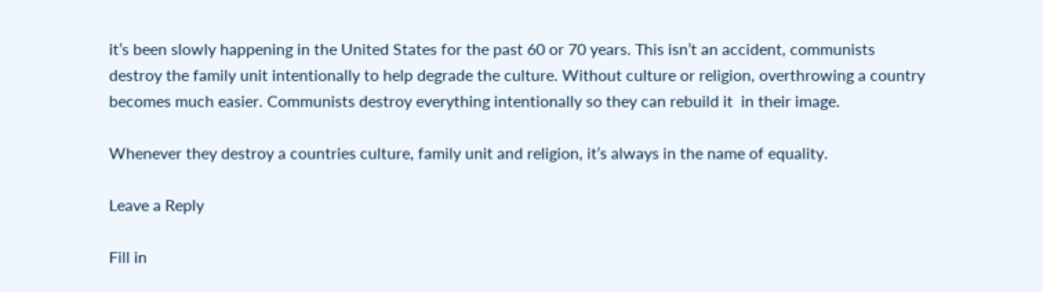it’s been slowly happening in the United States for the past 60 or 70 years. This isn’t an accident, communists destroy the family unit intentionally to help degrade the culture. Without culture or religion, overthrowing a country becomes much easier. Communists destroy everything intentionally so they can rebuild it  in their image.

Whenever they destroy a countries culture, family unit and religion, it’s always in the name of equality.

Leave a Reply

Fill in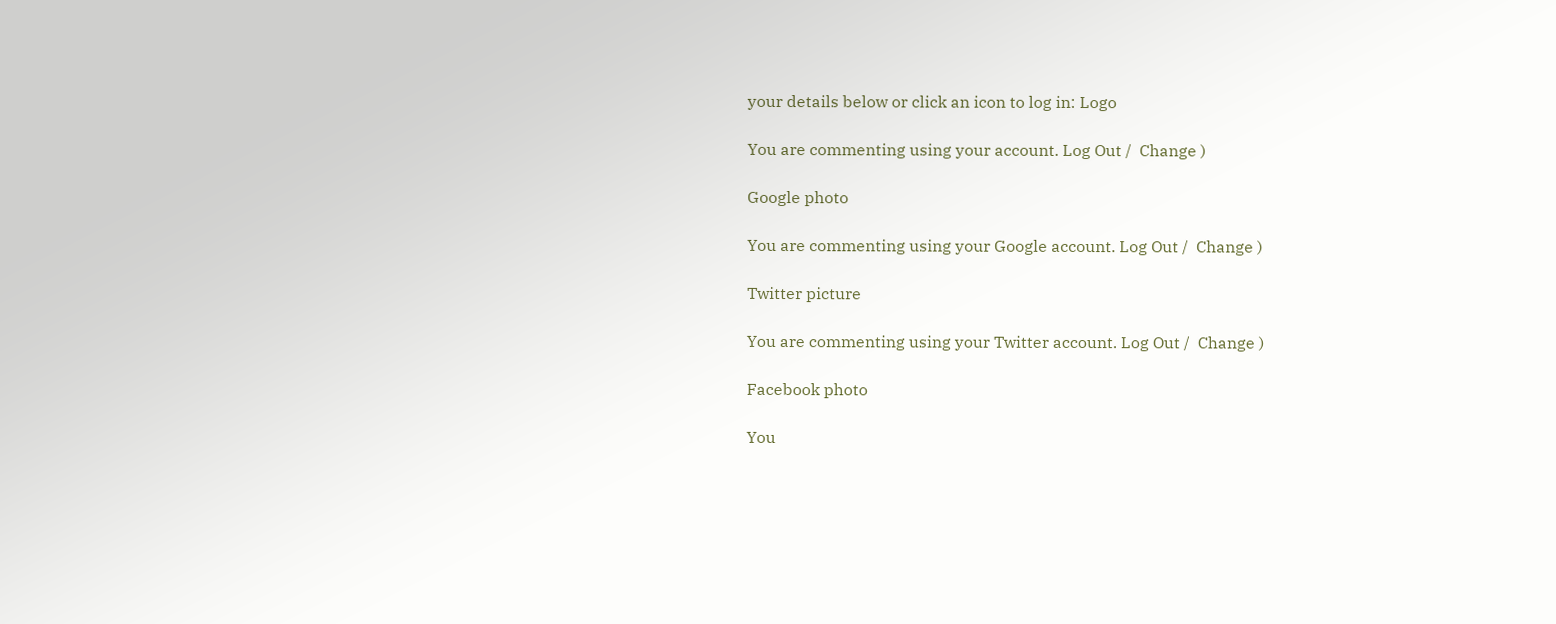your details below or click an icon to log in: Logo

You are commenting using your account. Log Out /  Change )

Google photo

You are commenting using your Google account. Log Out /  Change )

Twitter picture

You are commenting using your Twitter account. Log Out /  Change )

Facebook photo

You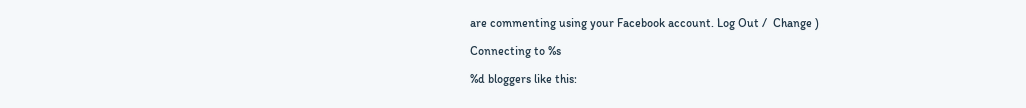are commenting using your Facebook account. Log Out /  Change )

Connecting to %s

%d bloggers like this: